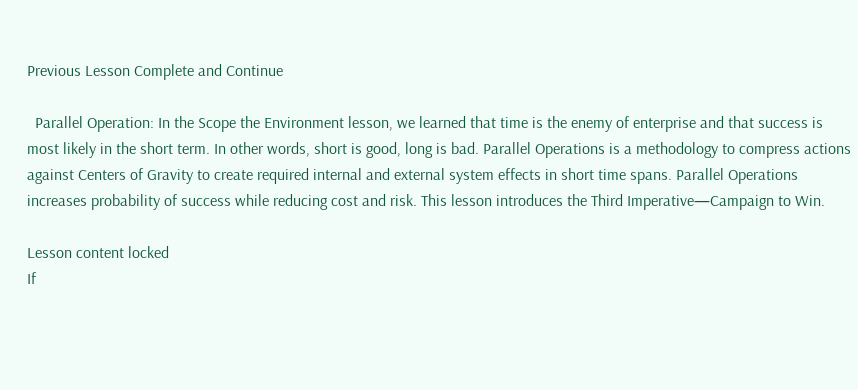Previous Lesson Complete and Continue

  Parallel Operation: In the Scope the Environment lesson, we learned that time is the enemy of enterprise and that success is most likely in the short term. In other words, short is good, long is bad. Parallel Operations is a methodology to compress actions against Centers of Gravity to create required internal and external system effects in short time spans. Parallel Operations increases probability of success while reducing cost and risk. This lesson introduces the Third Imperative—Campaign to Win.

Lesson content locked
If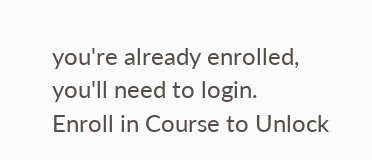you're already enrolled, you'll need to login.
Enroll in Course to Unlock